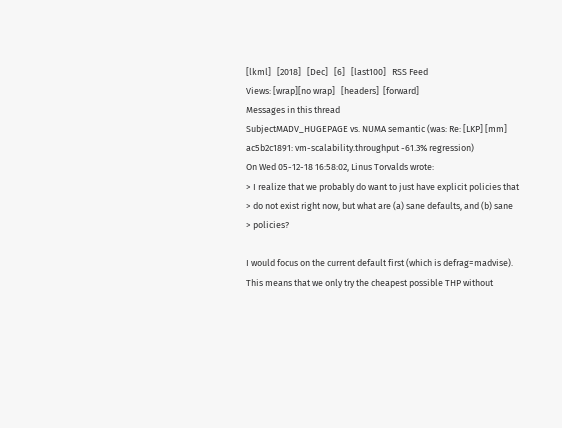[lkml]   [2018]   [Dec]   [6]   [last100]   RSS Feed
Views: [wrap][no wrap]   [headers]  [forward]
Messages in this thread
SubjectMADV_HUGEPAGE vs. NUMA semantic (was: Re: [LKP] [mm] ac5b2c1891: vm-scalability.throughput -61.3% regression)
On Wed 05-12-18 16:58:02, Linus Torvalds wrote:
> I realize that we probably do want to just have explicit policies that
> do not exist right now, but what are (a) sane defaults, and (b) sane
> policies?

I would focus on the current default first (which is defrag=madvise).
This means that we only try the cheapest possible THP without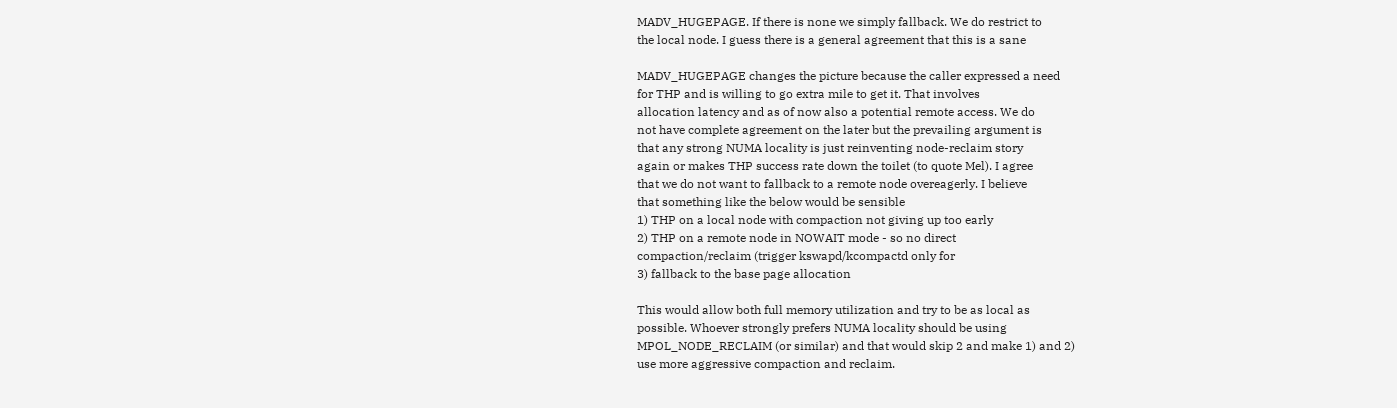MADV_HUGEPAGE. If there is none we simply fallback. We do restrict to
the local node. I guess there is a general agreement that this is a sane

MADV_HUGEPAGE changes the picture because the caller expressed a need
for THP and is willing to go extra mile to get it. That involves
allocation latency and as of now also a potential remote access. We do
not have complete agreement on the later but the prevailing argument is
that any strong NUMA locality is just reinventing node-reclaim story
again or makes THP success rate down the toilet (to quote Mel). I agree
that we do not want to fallback to a remote node overeagerly. I believe
that something like the below would be sensible
1) THP on a local node with compaction not giving up too early
2) THP on a remote node in NOWAIT mode - so no direct
compaction/reclaim (trigger kswapd/kcompactd only for
3) fallback to the base page allocation

This would allow both full memory utilization and try to be as local as
possible. Whoever strongly prefers NUMA locality should be using
MPOL_NODE_RECLAIM (or similar) and that would skip 2 and make 1) and 2)
use more aggressive compaction and reclaim.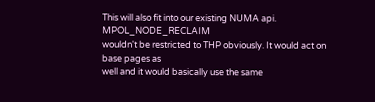This will also fit into our existing NUMA api. MPOL_NODE_RECLAIM
wouldn't be restricted to THP obviously. It would act on base pages as
well and it would basically use the same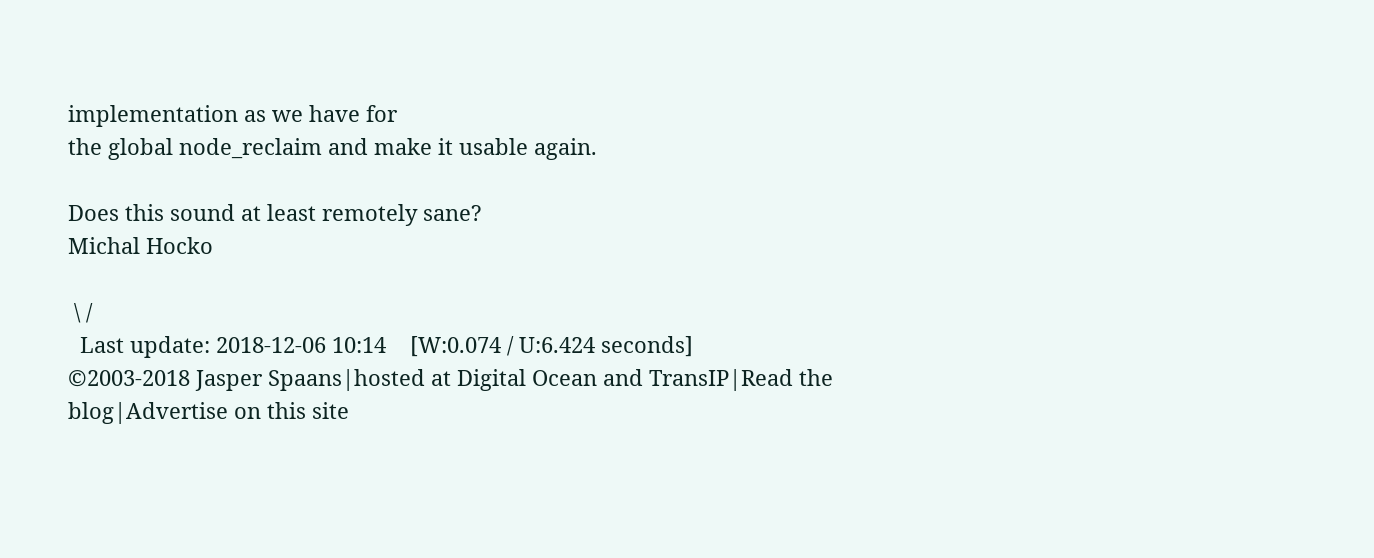implementation as we have for
the global node_reclaim and make it usable again.

Does this sound at least remotely sane?
Michal Hocko

 \ /
  Last update: 2018-12-06 10:14    [W:0.074 / U:6.424 seconds]
©2003-2018 Jasper Spaans|hosted at Digital Ocean and TransIP|Read the blog|Advertise on this site